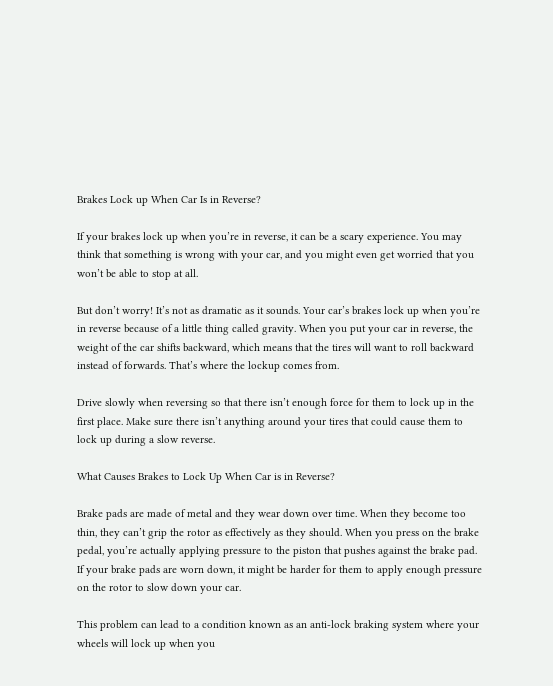Brakes Lock up When Car Is in Reverse?

If your brakes lock up when you’re in reverse, it can be a scary experience. You may think that something is wrong with your car, and you might even get worried that you won’t be able to stop at all.

But don’t worry! It’s not as dramatic as it sounds. Your car’s brakes lock up when you’re in reverse because of a little thing called gravity. When you put your car in reverse, the weight of the car shifts backward, which means that the tires will want to roll backward instead of forwards. That’s where the lockup comes from.

Drive slowly when reversing so that there isn’t enough force for them to lock up in the first place. Make sure there isn’t anything around your tires that could cause them to lock up during a slow reverse.

What Causes Brakes to Lock Up When Car is in Reverse?

Brake pads are made of metal and they wear down over time. When they become too thin, they can’t grip the rotor as effectively as they should. When you press on the brake pedal, you’re actually applying pressure to the piston that pushes against the brake pad. If your brake pads are worn down, it might be harder for them to apply enough pressure on the rotor to slow down your car.

This problem can lead to a condition known as an anti-lock braking system where your wheels will lock up when you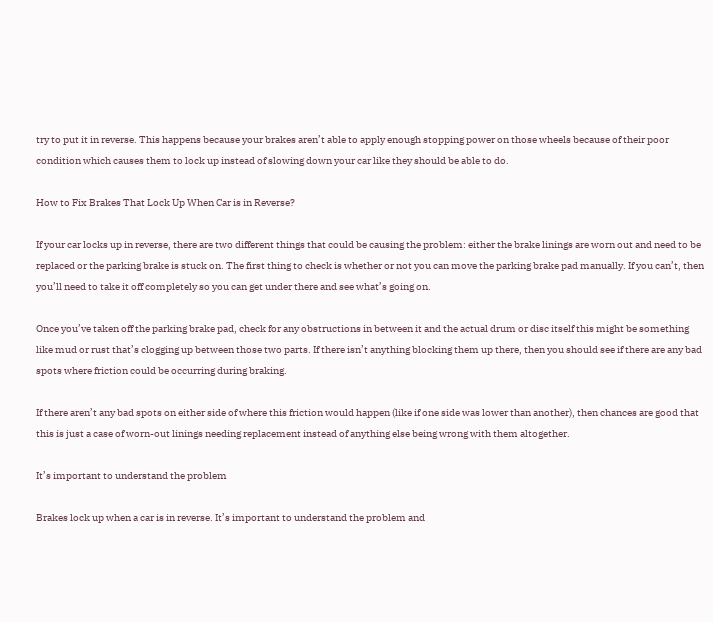try to put it in reverse. This happens because your brakes aren’t able to apply enough stopping power on those wheels because of their poor condition which causes them to lock up instead of slowing down your car like they should be able to do.

How to Fix Brakes That Lock Up When Car is in Reverse?

If your car locks up in reverse, there are two different things that could be causing the problem: either the brake linings are worn out and need to be replaced or the parking brake is stuck on. The first thing to check is whether or not you can move the parking brake pad manually. If you can’t, then you’ll need to take it off completely so you can get under there and see what’s going on.

Once you’ve taken off the parking brake pad, check for any obstructions in between it and the actual drum or disc itself this might be something like mud or rust that’s clogging up between those two parts. If there isn’t anything blocking them up there, then you should see if there are any bad spots where friction could be occurring during braking.

If there aren’t any bad spots on either side of where this friction would happen (like if one side was lower than another), then chances are good that this is just a case of worn-out linings needing replacement instead of anything else being wrong with them altogether.

It’s important to understand the problem

Brakes lock up when a car is in reverse. It’s important to understand the problem and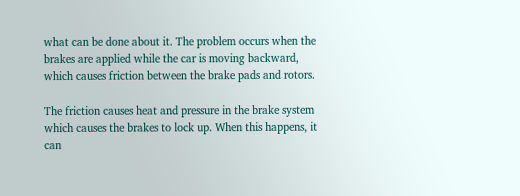what can be done about it. The problem occurs when the brakes are applied while the car is moving backward, which causes friction between the brake pads and rotors.

The friction causes heat and pressure in the brake system which causes the brakes to lock up. When this happens, it can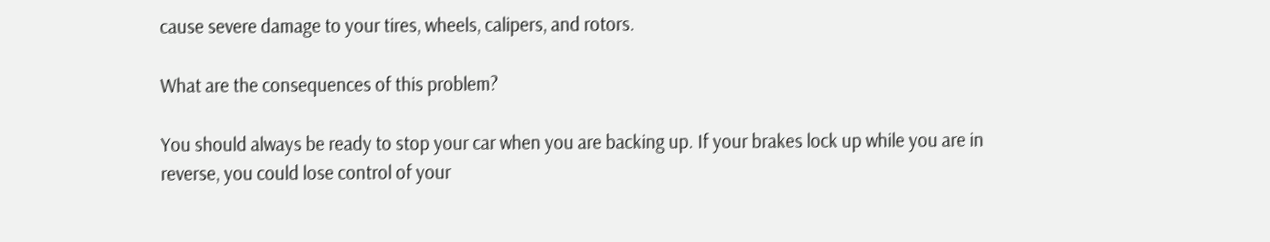cause severe damage to your tires, wheels, calipers, and rotors.

What are the consequences of this problem?

You should always be ready to stop your car when you are backing up. If your brakes lock up while you are in reverse, you could lose control of your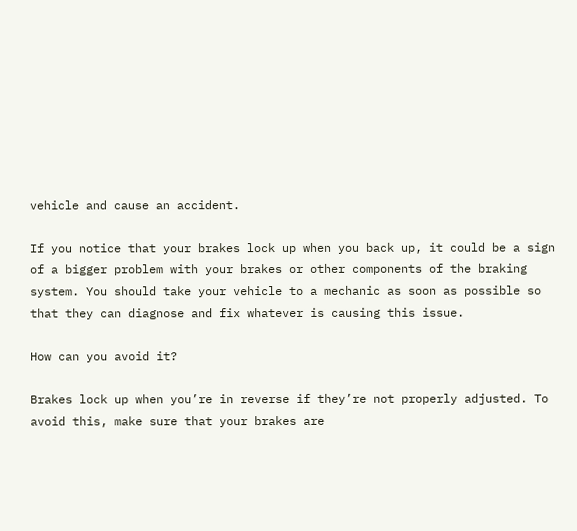vehicle and cause an accident.

If you notice that your brakes lock up when you back up, it could be a sign of a bigger problem with your brakes or other components of the braking system. You should take your vehicle to a mechanic as soon as possible so that they can diagnose and fix whatever is causing this issue.

How can you avoid it?

Brakes lock up when you’re in reverse if they’re not properly adjusted. To avoid this, make sure that your brakes are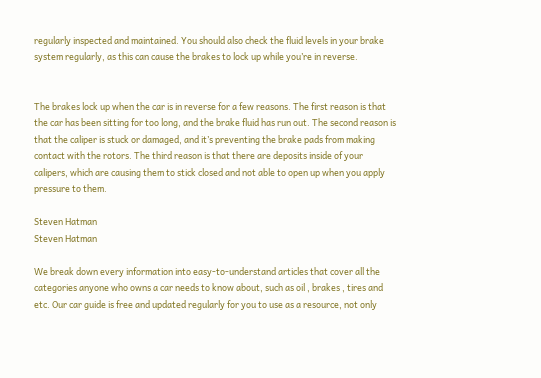regularly inspected and maintained. You should also check the fluid levels in your brake system regularly, as this can cause the brakes to lock up while you’re in reverse.


The brakes lock up when the car is in reverse for a few reasons. The first reason is that the car has been sitting for too long, and the brake fluid has run out. The second reason is that the caliper is stuck or damaged, and it’s preventing the brake pads from making contact with the rotors. The third reason is that there are deposits inside of your calipers, which are causing them to stick closed and not able to open up when you apply pressure to them.

Steven Hatman
Steven Hatman

We break down every information into easy-to-understand articles that cover all the categories anyone who owns a car needs to know about, such as oil , brakes , tires and etc. Our car guide is free and updated regularly for you to use as a resource, not only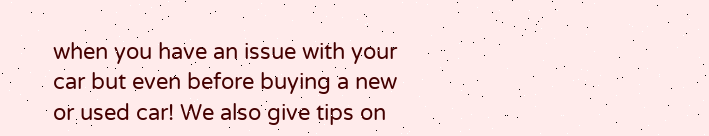when you have an issue with your car but even before buying a new or used car! We also give tips on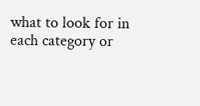what to look for in each category or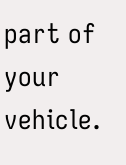part of your vehicle.